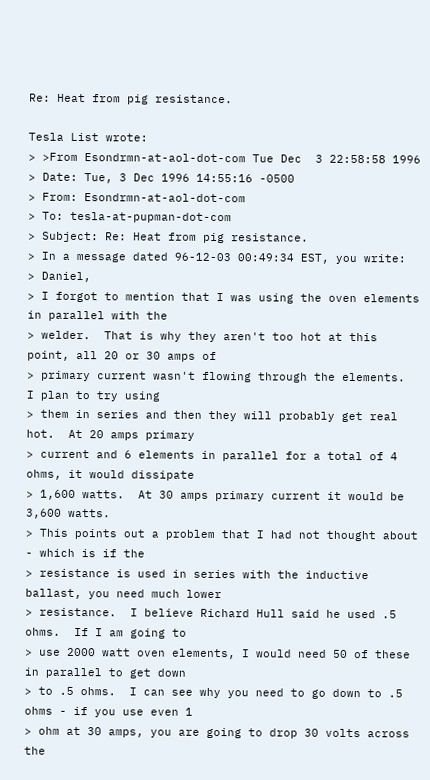Re: Heat from pig resistance.

Tesla List wrote:
> >From Esondrmn-at-aol-dot-com Tue Dec  3 22:58:58 1996
> Date: Tue, 3 Dec 1996 14:55:16 -0500
> From: Esondrmn-at-aol-dot-com
> To: tesla-at-pupman-dot-com
> Subject: Re: Heat from pig resistance.
> In a message dated 96-12-03 00:49:34 EST, you write:
> Daniel,
> I forgot to mention that I was using the oven elements in parallel with the
> welder.  That is why they aren't too hot at this point, all 20 or 30 amps of
> primary current wasn't flowing through the elements.  I plan to try using
> them in series and then they will probably get real hot.  At 20 amps primary
> current and 6 elements in parallel for a total of 4 ohms, it would dissipate
> 1,600 watts.  At 30 amps primary current it would be 3,600 watts.
> This points out a problem that I had not thought about - which is if the
> resistance is used in series with the inductive ballast, you need much lower
> resistance.  I believe Richard Hull said he used .5 ohms.  If I am going to
> use 2000 watt oven elements, I would need 50 of these in parallel to get down
> to .5 ohms.  I can see why you need to go down to .5 ohms - if you use even 1
> ohm at 30 amps, you are going to drop 30 volts across the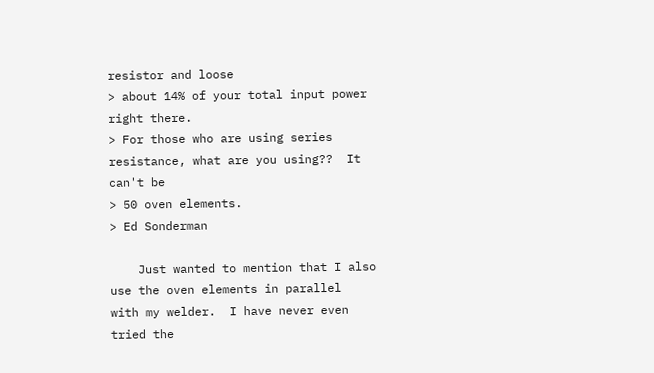resistor and loose
> about 14% of your total input power right there.
> For those who are using series resistance, what are you using??  It can't be
> 50 oven elements.
> Ed Sonderman

    Just wanted to mention that I also use the oven elements in parallel
with my welder.  I have never even tried the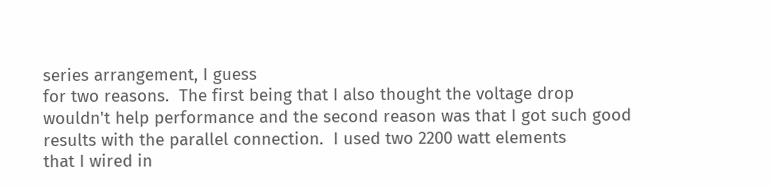series arrangement, I guess
for two reasons.  The first being that I also thought the voltage drop
wouldn't help performance and the second reason was that I got such good
results with the parallel connection.  I used two 2200 watt elements
that I wired in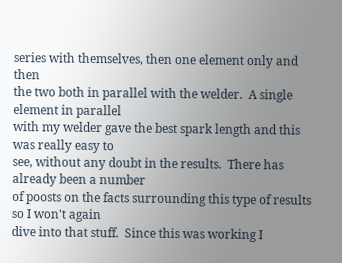series with themselves, then one element only and then
the two both in parallel with the welder.  A single element in parallel
with my welder gave the best spark length and this was really easy to
see, without any doubt in the results.  There has already been a number
of poosts on the facts surrounding this type of results so I won't again
dive into that stuff.  Since this was working I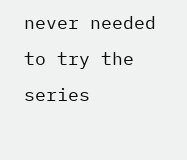never needed to try the
series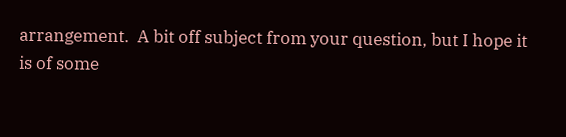arrangement.  A bit off subject from your question, but I hope it
is of some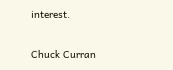interest.

Chuck Curran